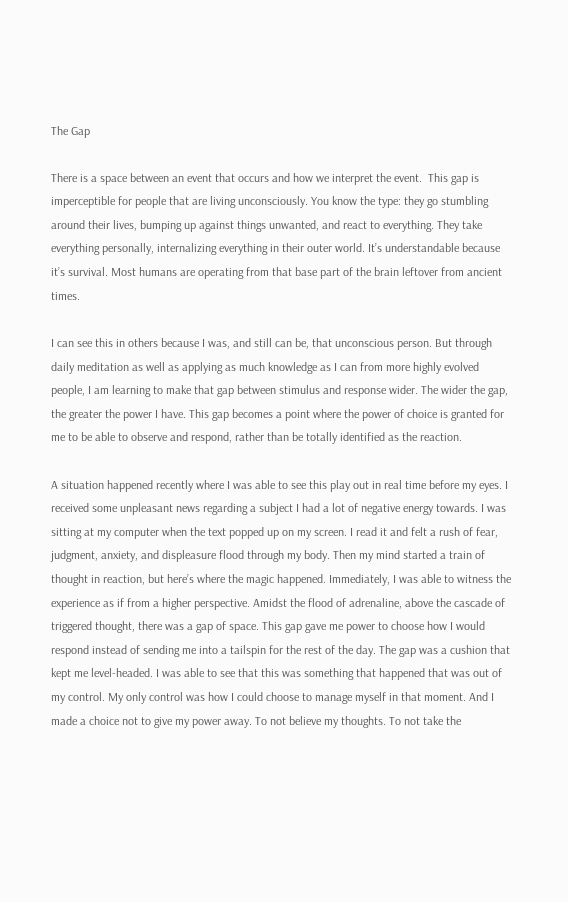The Gap

There is a space between an event that occurs and how we interpret the event.  This gap is imperceptible for people that are living unconsciously. You know the type: they go stumbling around their lives, bumping up against things unwanted, and react to everything. They take everything personally, internalizing everything in their outer world. It’s understandable because it’s survival. Most humans are operating from that base part of the brain leftover from ancient times.

I can see this in others because I was, and still can be, that unconscious person. But through daily meditation as well as applying as much knowledge as I can from more highly evolved people, I am learning to make that gap between stimulus and response wider. The wider the gap, the greater the power I have. This gap becomes a point where the power of choice is granted for me to be able to observe and respond, rather than be totally identified as the reaction.

A situation happened recently where I was able to see this play out in real time before my eyes. I received some unpleasant news regarding a subject I had a lot of negative energy towards. I was sitting at my computer when the text popped up on my screen. I read it and felt a rush of fear, judgment, anxiety, and displeasure flood through my body. Then my mind started a train of thought in reaction, but here’s where the magic happened. Immediately, I was able to witness the experience as if from a higher perspective. Amidst the flood of adrenaline, above the cascade of triggered thought, there was a gap of space. This gap gave me power to choose how I would respond instead of sending me into a tailspin for the rest of the day. The gap was a cushion that kept me level-headed. I was able to see that this was something that happened that was out of my control. My only control was how I could choose to manage myself in that moment. And I made a choice not to give my power away. To not believe my thoughts. To not take the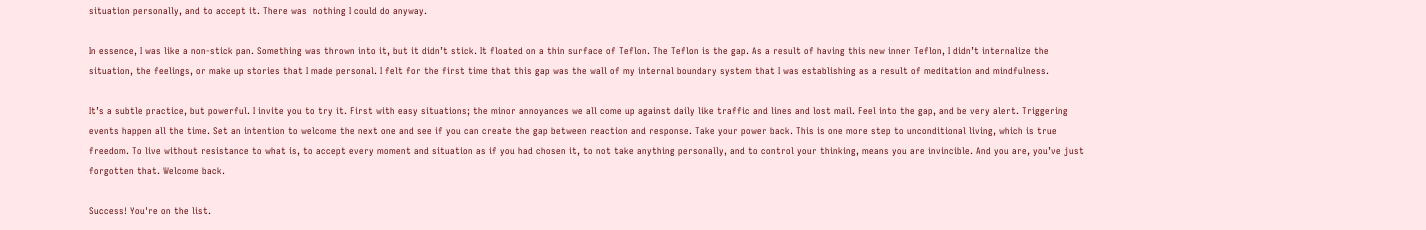situation personally, and to accept it. There was  nothing I could do anyway.

In essence, I was like a non-stick pan. Something was thrown into it, but it didn’t stick. It floated on a thin surface of Teflon. The Teflon is the gap. As a result of having this new inner Teflon, I didn’t internalize the situation, the feelings, or make up stories that I made personal. I felt for the first time that this gap was the wall of my internal boundary system that I was establishing as a result of meditation and mindfulness.

It’s a subtle practice, but powerful. I invite you to try it. First with easy situations; the minor annoyances we all come up against daily like traffic and lines and lost mail. Feel into the gap, and be very alert. Triggering events happen all the time. Set an intention to welcome the next one and see if you can create the gap between reaction and response. Take your power back. This is one more step to unconditional living, which is true freedom. To live without resistance to what is, to accept every moment and situation as if you had chosen it, to not take anything personally, and to control your thinking, means you are invincible. And you are, you’ve just forgotten that. Welcome back.

Success! You're on the list.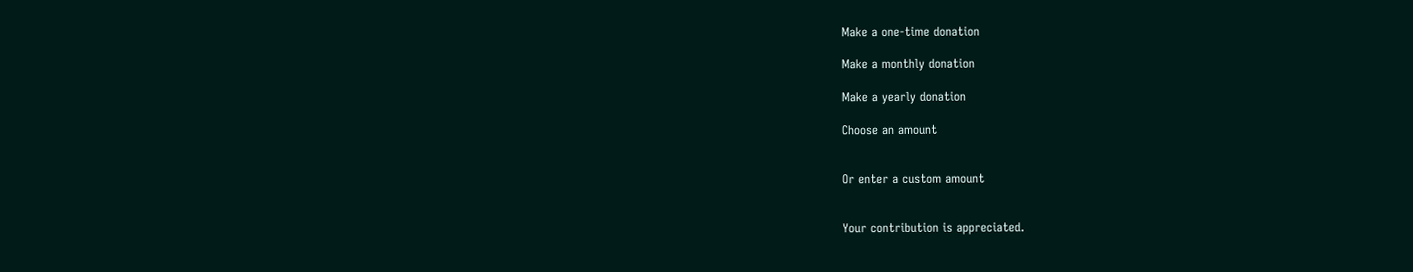Make a one-time donation

Make a monthly donation

Make a yearly donation

Choose an amount


Or enter a custom amount


Your contribution is appreciated.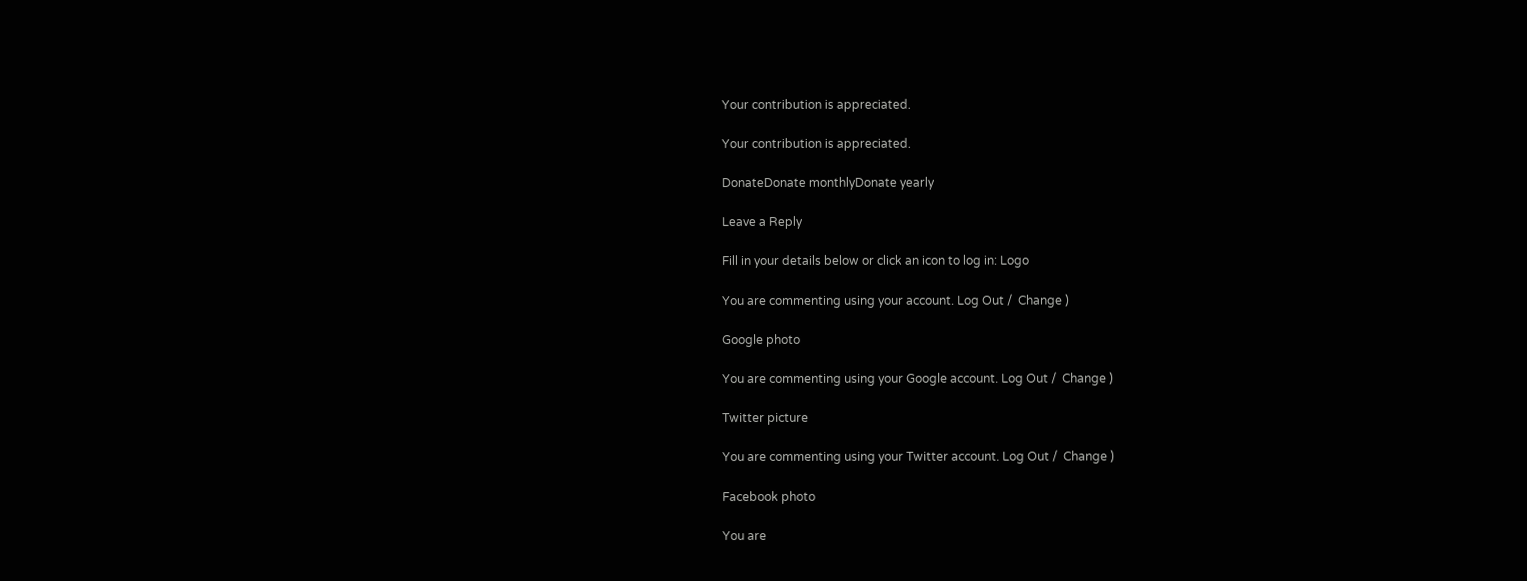Your contribution is appreciated.

Your contribution is appreciated.

DonateDonate monthlyDonate yearly

Leave a Reply

Fill in your details below or click an icon to log in: Logo

You are commenting using your account. Log Out /  Change )

Google photo

You are commenting using your Google account. Log Out /  Change )

Twitter picture

You are commenting using your Twitter account. Log Out /  Change )

Facebook photo

You are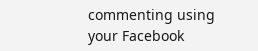commenting using your Facebook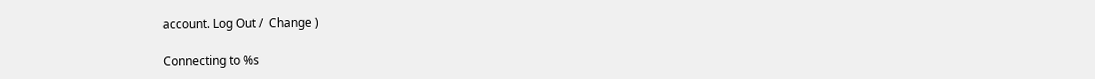account. Log Out /  Change )

Connecting to %s